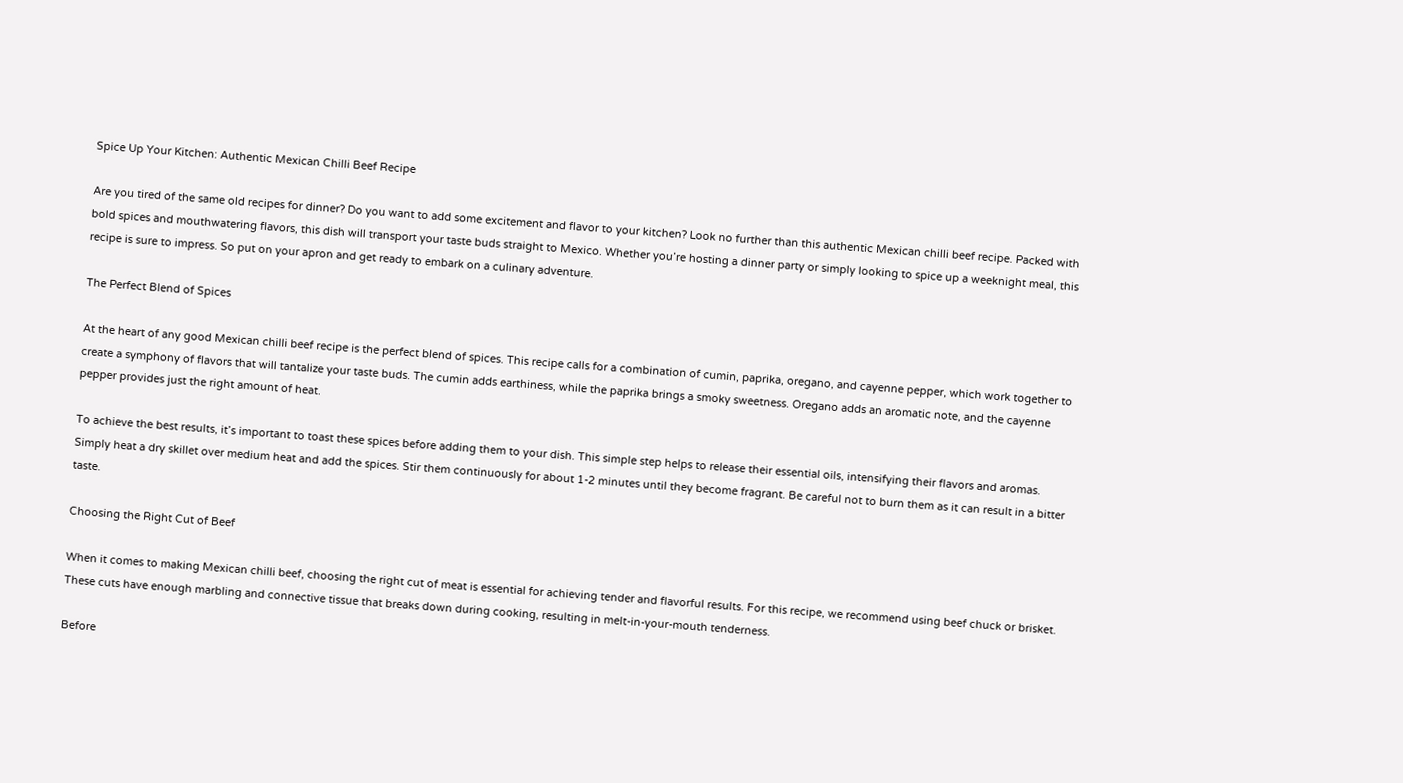Spice Up Your Kitchen: Authentic Mexican Chilli Beef Recipe

Are you tired of the same old recipes for dinner? Do you want to add some excitement and flavor to your kitchen? Look no further than this authentic Mexican chilli beef recipe. Packed with bold spices and mouthwatering flavors, this dish will transport your taste buds straight to Mexico. Whether you’re hosting a dinner party or simply looking to spice up a weeknight meal, this recipe is sure to impress. So put on your apron and get ready to embark on a culinary adventure.

The Perfect Blend of Spices

At the heart of any good Mexican chilli beef recipe is the perfect blend of spices. This recipe calls for a combination of cumin, paprika, oregano, and cayenne pepper, which work together to create a symphony of flavors that will tantalize your taste buds. The cumin adds earthiness, while the paprika brings a smoky sweetness. Oregano adds an aromatic note, and the cayenne pepper provides just the right amount of heat.

To achieve the best results, it’s important to toast these spices before adding them to your dish. This simple step helps to release their essential oils, intensifying their flavors and aromas. Simply heat a dry skillet over medium heat and add the spices. Stir them continuously for about 1-2 minutes until they become fragrant. Be careful not to burn them as it can result in a bitter taste.

Choosing the Right Cut of Beef

When it comes to making Mexican chilli beef, choosing the right cut of meat is essential for achieving tender and flavorful results. For this recipe, we recommend using beef chuck or brisket. These cuts have enough marbling and connective tissue that breaks down during cooking, resulting in melt-in-your-mouth tenderness.

Before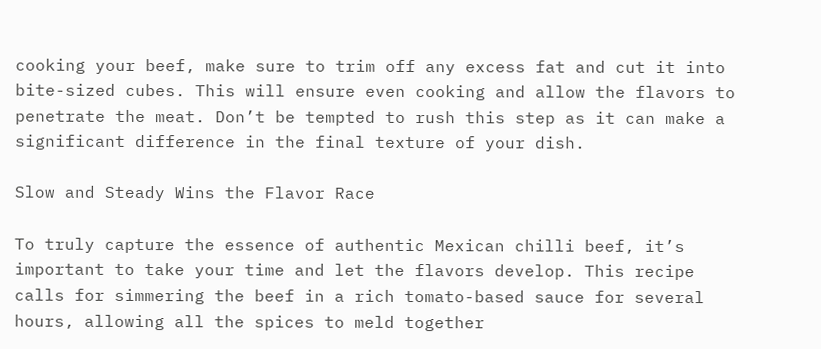cooking your beef, make sure to trim off any excess fat and cut it into bite-sized cubes. This will ensure even cooking and allow the flavors to penetrate the meat. Don’t be tempted to rush this step as it can make a significant difference in the final texture of your dish.

Slow and Steady Wins the Flavor Race

To truly capture the essence of authentic Mexican chilli beef, it’s important to take your time and let the flavors develop. This recipe calls for simmering the beef in a rich tomato-based sauce for several hours, allowing all the spices to meld together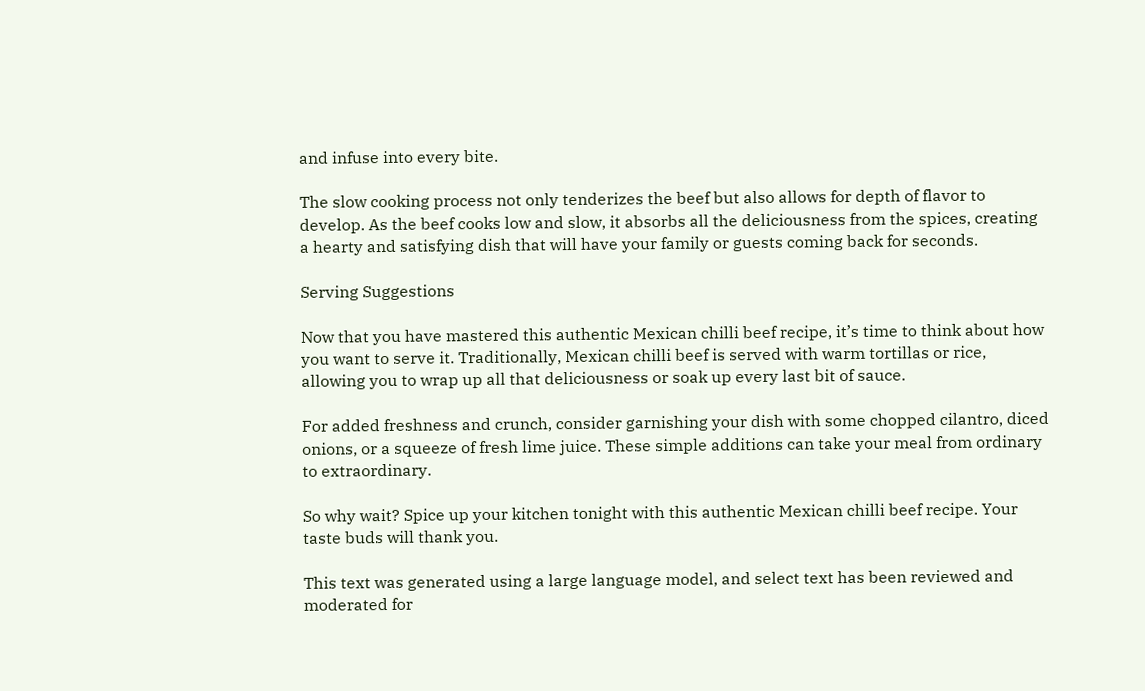and infuse into every bite.

The slow cooking process not only tenderizes the beef but also allows for depth of flavor to develop. As the beef cooks low and slow, it absorbs all the deliciousness from the spices, creating a hearty and satisfying dish that will have your family or guests coming back for seconds.

Serving Suggestions

Now that you have mastered this authentic Mexican chilli beef recipe, it’s time to think about how you want to serve it. Traditionally, Mexican chilli beef is served with warm tortillas or rice, allowing you to wrap up all that deliciousness or soak up every last bit of sauce.

For added freshness and crunch, consider garnishing your dish with some chopped cilantro, diced onions, or a squeeze of fresh lime juice. These simple additions can take your meal from ordinary to extraordinary.

So why wait? Spice up your kitchen tonight with this authentic Mexican chilli beef recipe. Your taste buds will thank you.

This text was generated using a large language model, and select text has been reviewed and moderated for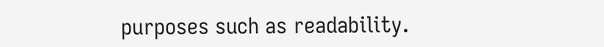purposes such as readability.